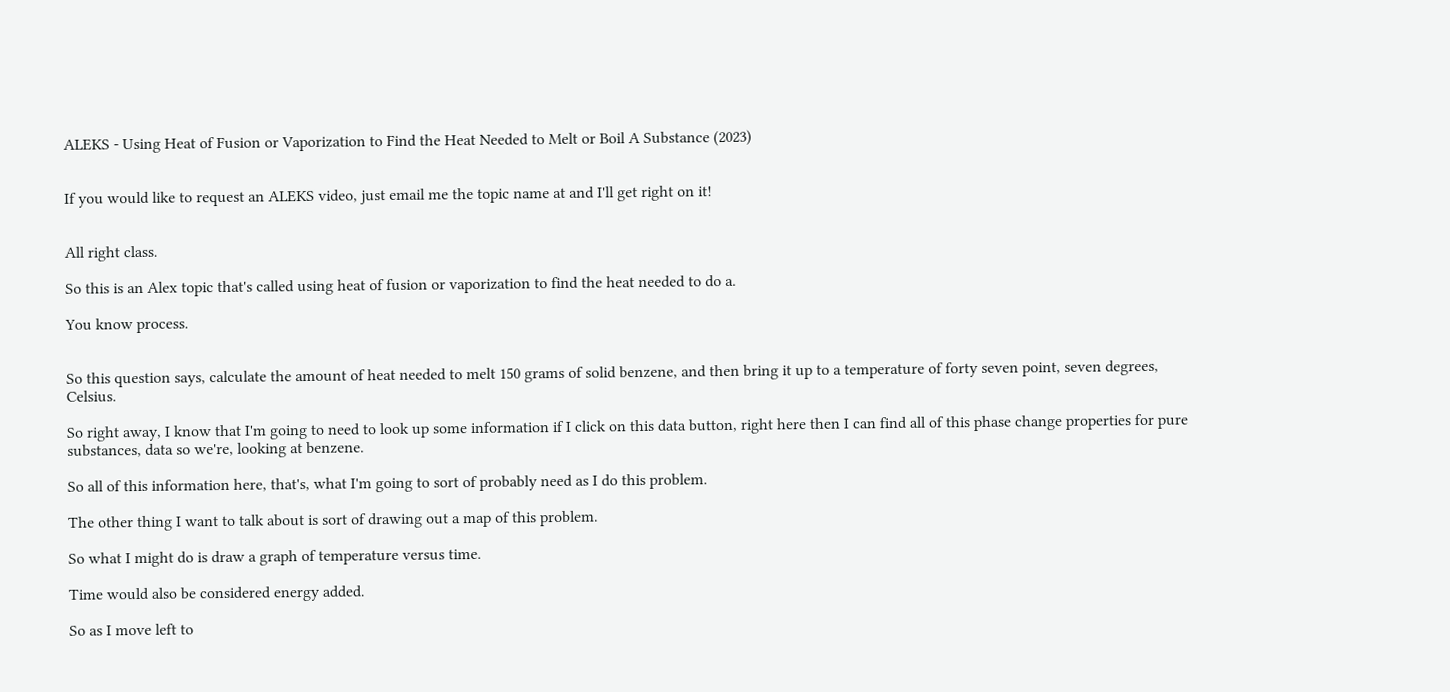ALEKS - Using Heat of Fusion or Vaporization to Find the Heat Needed to Melt or Boil A Substance (2023)


If you would like to request an ALEKS video, just email me the topic name at and I'll get right on it!


All right class.

So this is an Alex topic that's called using heat of fusion or vaporization to find the heat needed to do a.

You know process.


So this question says, calculate the amount of heat needed to melt 150 grams of solid benzene, and then bring it up to a temperature of forty seven point, seven degrees, Celsius.

So right away, I know that I'm going to need to look up some information if I click on this data button, right here then I can find all of this phase change properties for pure substances, data so we're, looking at benzene.

So all of this information here, that's, what I'm going to sort of probably need as I do this problem.

The other thing I want to talk about is sort of drawing out a map of this problem.

So what I might do is draw a graph of temperature versus time.

Time would also be considered energy added.

So as I move left to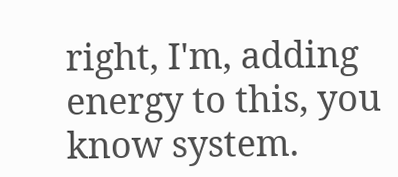right, I'm, adding energy to this, you know system.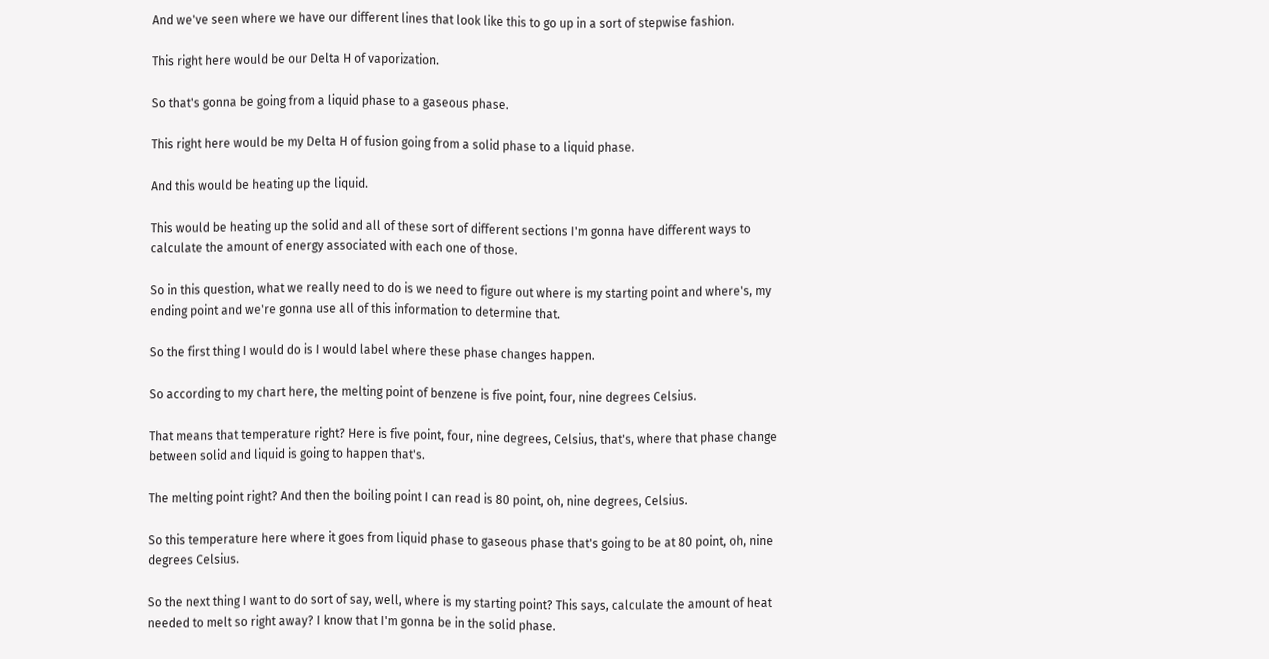And we've seen where we have our different lines that look like this to go up in a sort of stepwise fashion.

This right here would be our Delta H of vaporization.

So that's gonna be going from a liquid phase to a gaseous phase.

This right here would be my Delta H of fusion going from a solid phase to a liquid phase.

And this would be heating up the liquid.

This would be heating up the solid and all of these sort of different sections I'm gonna have different ways to calculate the amount of energy associated with each one of those.

So in this question, what we really need to do is we need to figure out where is my starting point and where's, my ending point and we're gonna use all of this information to determine that.

So the first thing I would do is I would label where these phase changes happen.

So according to my chart here, the melting point of benzene is five point, four, nine degrees Celsius.

That means that temperature right? Here is five point, four, nine degrees, Celsius, that's, where that phase change between solid and liquid is going to happen that's.

The melting point right? And then the boiling point I can read is 80 point, oh, nine degrees, Celsius.

So this temperature here where it goes from liquid phase to gaseous phase that's going to be at 80 point, oh, nine degrees Celsius.

So the next thing I want to do sort of say, well, where is my starting point? This says, calculate the amount of heat needed to melt so right away? I know that I'm gonna be in the solid phase.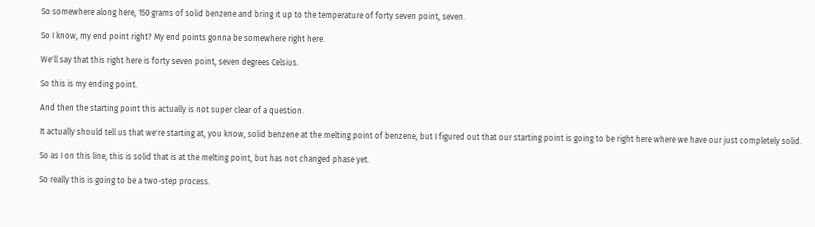So somewhere along here, 150 grams of solid benzene and bring it up to the temperature of forty seven point, seven.

So I know, my end point right? My end points gonna be somewhere right here.

We'll say that this right here is forty seven point, seven degrees Celsius.

So this is my ending point.

And then the starting point this actually is not super clear of a question.

It actually should tell us that we're starting at, you know, solid benzene at the melting point of benzene, but I figured out that our starting point is going to be right here where we have our just completely solid.

So as I on this line, this is solid that is at the melting point, but has not changed phase yet.

So really this is going to be a two-step process.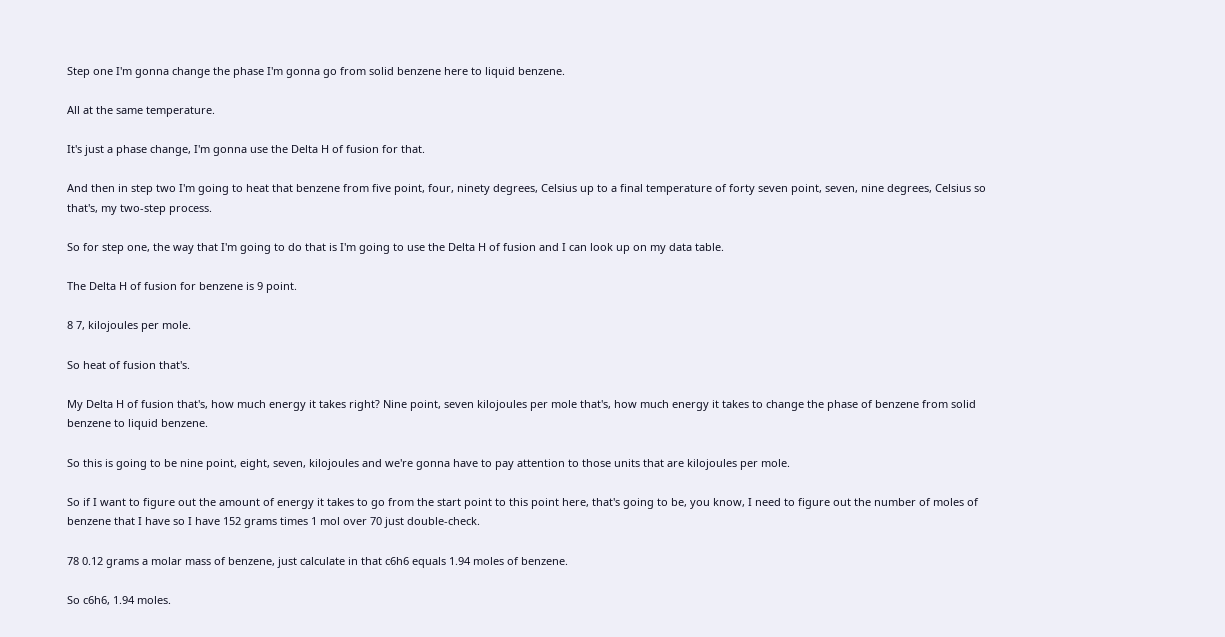Step one I'm gonna change the phase I'm gonna go from solid benzene here to liquid benzene.

All at the same temperature.

It's just a phase change, I'm gonna use the Delta H of fusion for that.

And then in step two I'm going to heat that benzene from five point, four, ninety degrees, Celsius up to a final temperature of forty seven point, seven, nine degrees, Celsius so that's, my two-step process.

So for step one, the way that I'm going to do that is I'm going to use the Delta H of fusion and I can look up on my data table.

The Delta H of fusion for benzene is 9 point.

8 7, kilojoules per mole.

So heat of fusion that's.

My Delta H of fusion that's, how much energy it takes right? Nine point, seven kilojoules per mole that's, how much energy it takes to change the phase of benzene from solid benzene to liquid benzene.

So this is going to be nine point, eight, seven, kilojoules and we're gonna have to pay attention to those units that are kilojoules per mole.

So if I want to figure out the amount of energy it takes to go from the start point to this point here, that's going to be, you know, I need to figure out the number of moles of benzene that I have so I have 152 grams times 1 mol over 70 just double-check.

78 0.12 grams a molar mass of benzene, just calculate in that c6h6 equals 1.94 moles of benzene.

So c6h6, 1.94 moles.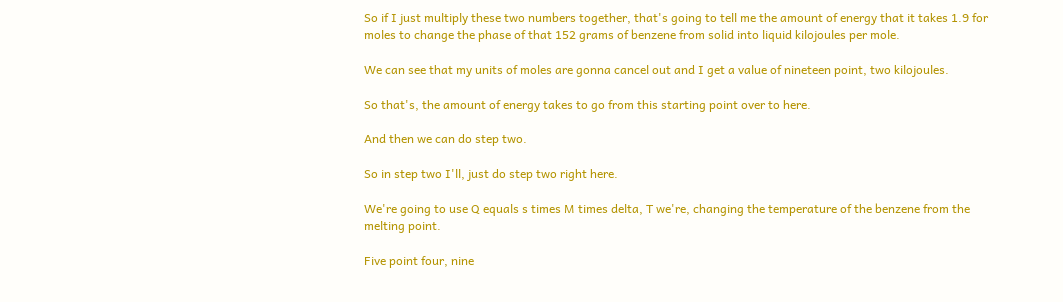So if I just multiply these two numbers together, that's going to tell me the amount of energy that it takes 1.9 for moles to change the phase of that 152 grams of benzene from solid into liquid kilojoules per mole.

We can see that my units of moles are gonna cancel out and I get a value of nineteen point, two kilojoules.

So that's, the amount of energy takes to go from this starting point over to here.

And then we can do step two.

So in step two I'll, just do step two right here.

We're going to use Q equals s times M times delta, T we're, changing the temperature of the benzene from the melting point.

Five point four, nine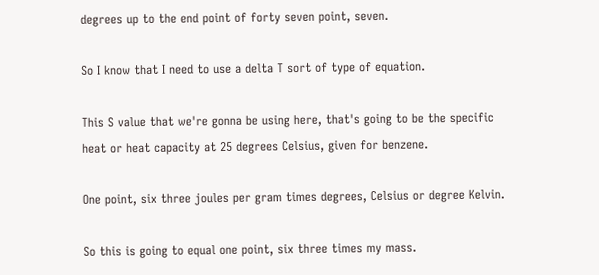degrees up to the end point of forty seven point, seven.

So I know that I need to use a delta T sort of type of equation.

This S value that we're gonna be using here, that's going to be the specific heat or heat capacity at 25 degrees Celsius, given for benzene.

One point, six three joules per gram times degrees, Celsius or degree Kelvin.

So this is going to equal one point, six three times my mass.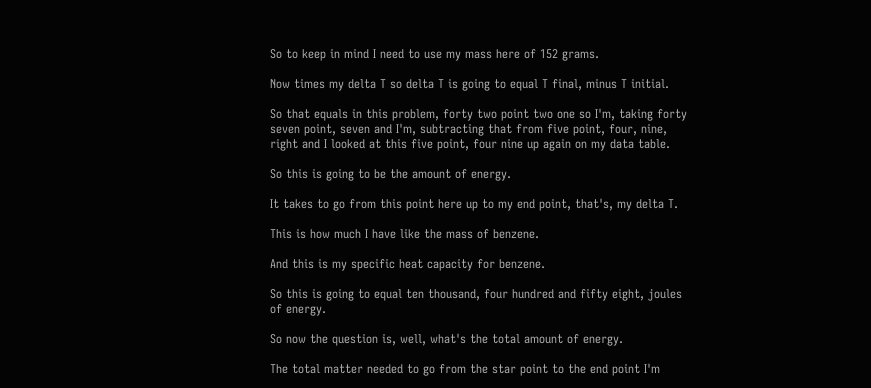So to keep in mind I need to use my mass here of 152 grams.

Now times my delta T so delta T is going to equal T final, minus T initial.

So that equals in this problem, forty two point two one so I'm, taking forty seven point, seven and I'm, subtracting that from five point, four, nine, right and I looked at this five point, four nine up again on my data table.

So this is going to be the amount of energy.

It takes to go from this point here up to my end point, that's, my delta T.

This is how much I have like the mass of benzene.

And this is my specific heat capacity for benzene.

So this is going to equal ten thousand, four hundred and fifty eight, joules of energy.

So now the question is, well, what's the total amount of energy.

The total matter needed to go from the star point to the end point I'm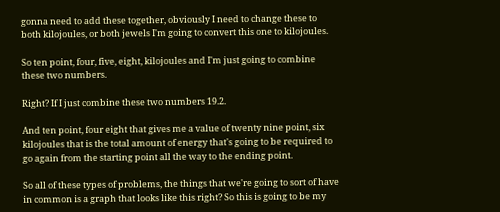gonna need to add these together, obviously I need to change these to both kilojoules, or both jewels I'm going to convert this one to kilojoules.

So ten point, four, five, eight, kilojoules and I'm just going to combine these two numbers.

Right? If I just combine these two numbers 19.2.

And ten point, four eight that gives me a value of twenty nine point, six kilojoules that is the total amount of energy that's going to be required to go again from the starting point all the way to the ending point.

So all of these types of problems, the things that we're going to sort of have in common is a graph that looks like this right? So this is going to be my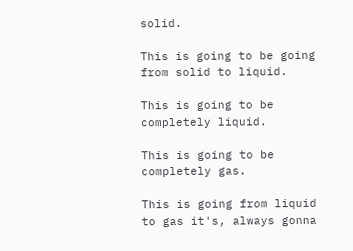solid.

This is going to be going from solid to liquid.

This is going to be completely liquid.

This is going to be completely gas.

This is going from liquid to gas it's, always gonna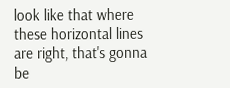look like that where these horizontal lines are right, that's gonna be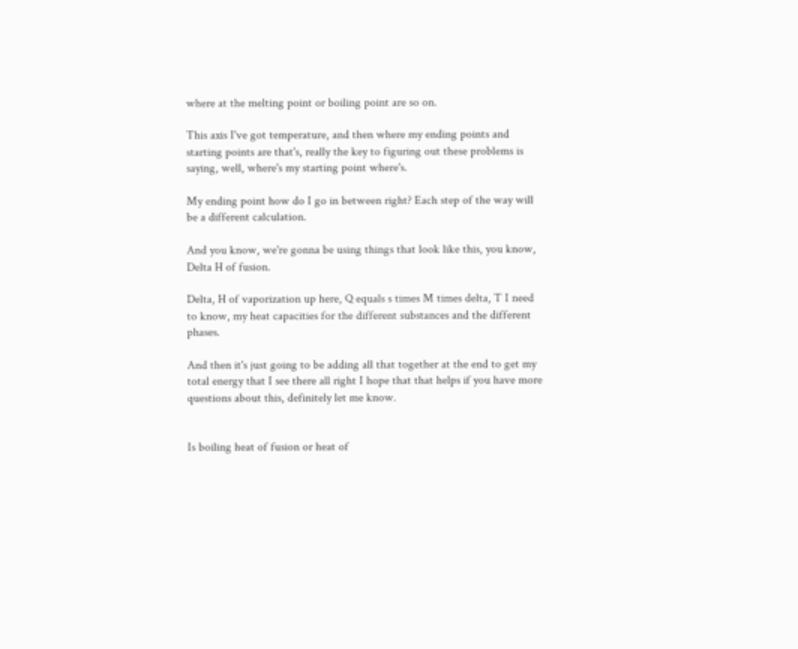where at the melting point or boiling point are so on.

This axis I've got temperature, and then where my ending points and starting points are that's, really the key to figuring out these problems is saying, well, where's my starting point where's.

My ending point how do I go in between right? Each step of the way will be a different calculation.

And you know, we're gonna be using things that look like this, you know, Delta H of fusion.

Delta, H of vaporization up here, Q equals s times M times delta, T I need to know, my heat capacities for the different substances and the different phases.

And then it's just going to be adding all that together at the end to get my total energy that I see there all right I hope that that helps if you have more questions about this, definitely let me know.


Is boiling heat of fusion or heat of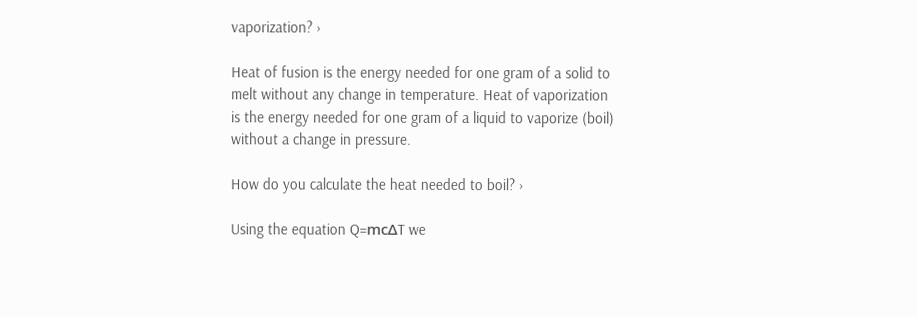vaporization? ›

Heat of fusion is the energy needed for one gram of a solid to melt without any change in temperature. Heat of vaporization is the energy needed for one gram of a liquid to vaporize (boil) without a change in pressure.

How do you calculate the heat needed to boil? ›

Using the equation Q=mcΔT we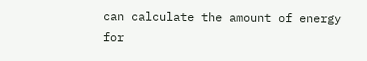can calculate the amount of energy for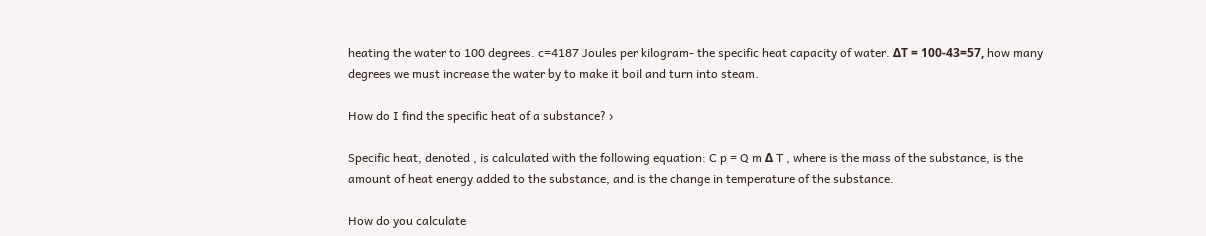heating the water to 100 degrees. c=4187 Joules per kilogram- the specific heat capacity of water. ΔT = 100-43=57, how many degrees we must increase the water by to make it boil and turn into steam.

How do I find the specific heat of a substance? ›

Specific heat, denoted , is calculated with the following equation: C p = Q m Δ T , where is the mass of the substance, is the amount of heat energy added to the substance, and is the change in temperature of the substance.

How do you calculate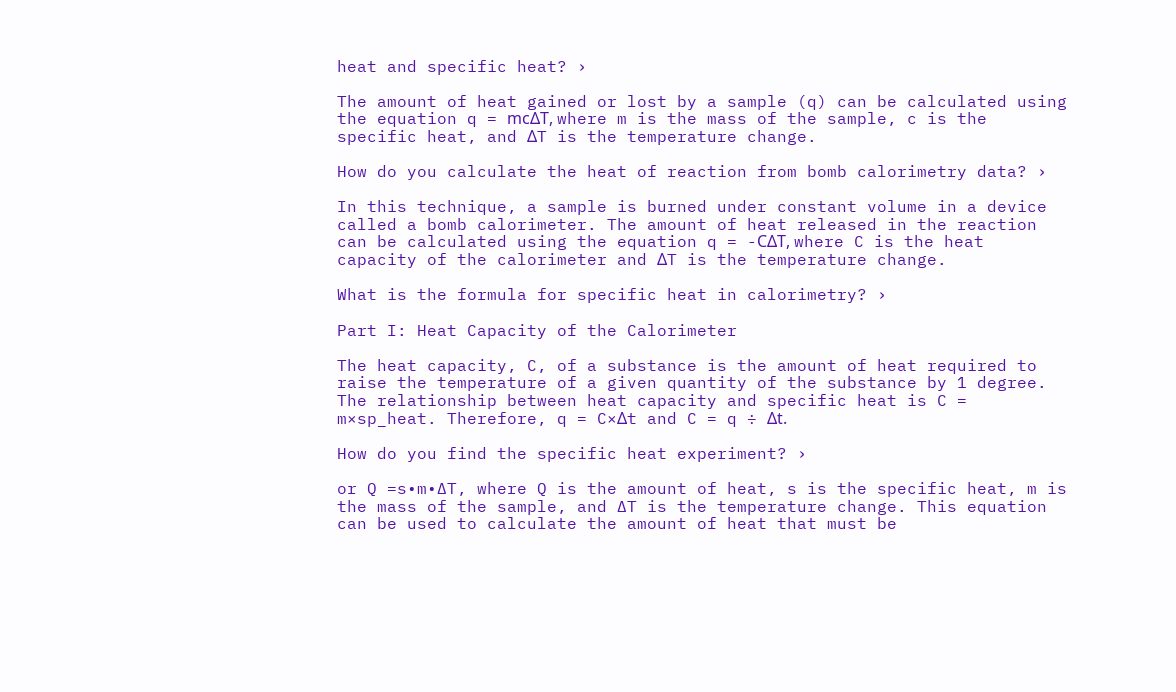heat and specific heat? ›

The amount of heat gained or lost by a sample (q) can be calculated using the equation q = mcΔT, where m is the mass of the sample, c is the specific heat, and ΔT is the temperature change.

How do you calculate the heat of reaction from bomb calorimetry data? ›

In this technique, a sample is burned under constant volume in a device called a bomb calorimeter. The amount of heat released in the reaction can be calculated using the equation q = -CΔT, where C is the heat capacity of the calorimeter and ΔT is the temperature change.

What is the formula for specific heat in calorimetry? ›

Part I: Heat Capacity of the Calorimeter

The heat capacity, C, of a substance is the amount of heat required to raise the temperature of a given quantity of the substance by 1 degree. The relationship between heat capacity and specific heat is C = m×sp_heat. Therefore, q = C×Δt and C = q ÷ Δt.

How do you find the specific heat experiment? ›

or Q =s•m•∆T, where Q is the amount of heat, s is the specific heat, m is the mass of the sample, and ∆T is the temperature change. This equation can be used to calculate the amount of heat that must be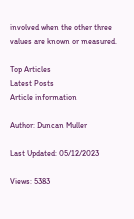involved when the other three values are known or measured.

Top Articles
Latest Posts
Article information

Author: Duncan Muller

Last Updated: 05/12/2023

Views: 5383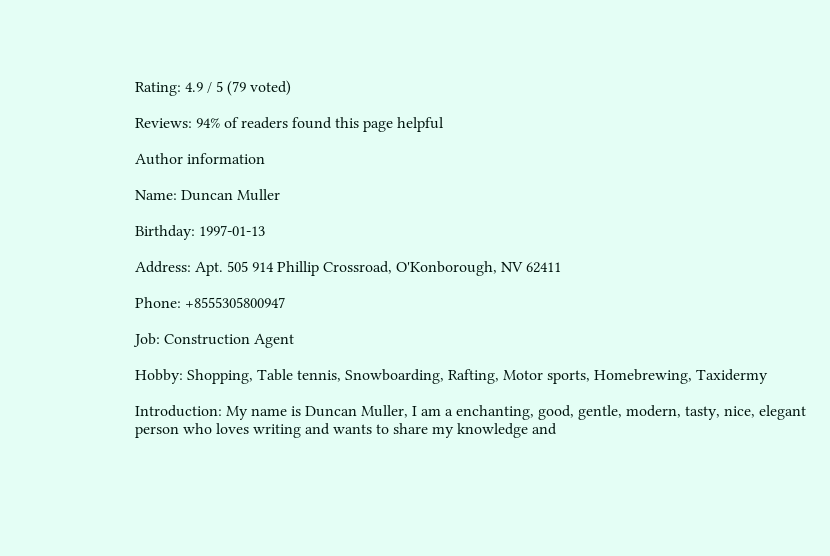Rating: 4.9 / 5 (79 voted)

Reviews: 94% of readers found this page helpful

Author information

Name: Duncan Muller

Birthday: 1997-01-13

Address: Apt. 505 914 Phillip Crossroad, O'Konborough, NV 62411

Phone: +8555305800947

Job: Construction Agent

Hobby: Shopping, Table tennis, Snowboarding, Rafting, Motor sports, Homebrewing, Taxidermy

Introduction: My name is Duncan Muller, I am a enchanting, good, gentle, modern, tasty, nice, elegant person who loves writing and wants to share my knowledge and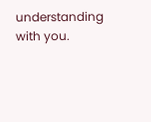understanding with you.